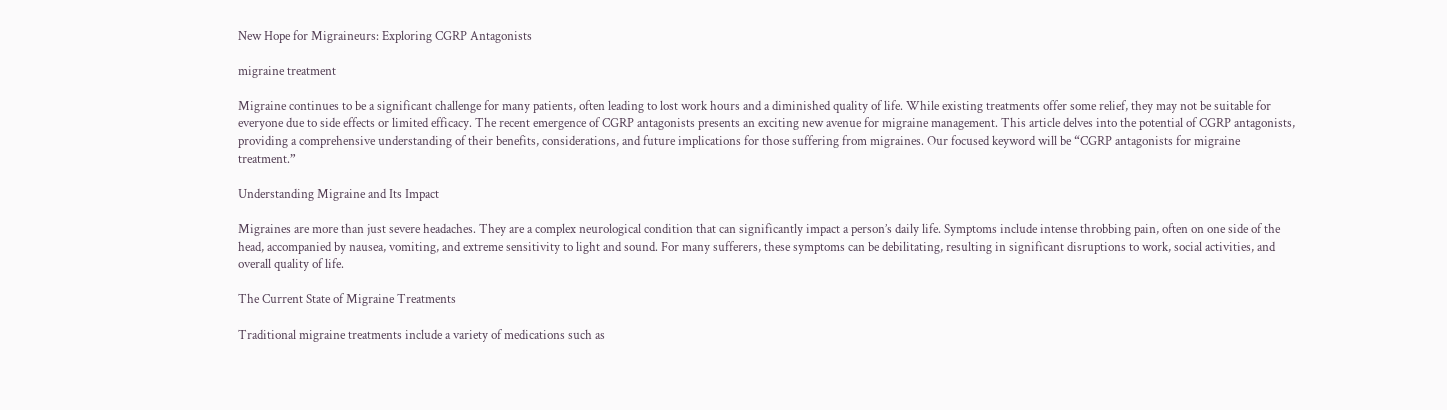New Hope for Migraineurs: Exploring CGRP Antagonists

migraine treatment

Migraine continues to be a significant challenge for many patients, often leading to lost work hours and a diminished quality of life. While existing treatments offer some relief, they may not be suitable for everyone due to side effects or limited efficacy. The recent emergence of CGRP antagonists presents an exciting new avenue for migraine management. This article delves into the potential of CGRP antagonists, providing a comprehensive understanding of their benefits, considerations, and future implications for those suffering from migraines. Our focused keyword will be “CGRP antagonists for migraine treatment.”

Understanding Migraine and Its Impact

Migraines are more than just severe headaches. They are a complex neurological condition that can significantly impact a person’s daily life. Symptoms include intense throbbing pain, often on one side of the head, accompanied by nausea, vomiting, and extreme sensitivity to light and sound. For many sufferers, these symptoms can be debilitating, resulting in significant disruptions to work, social activities, and overall quality of life.

The Current State of Migraine Treatments

Traditional migraine treatments include a variety of medications such as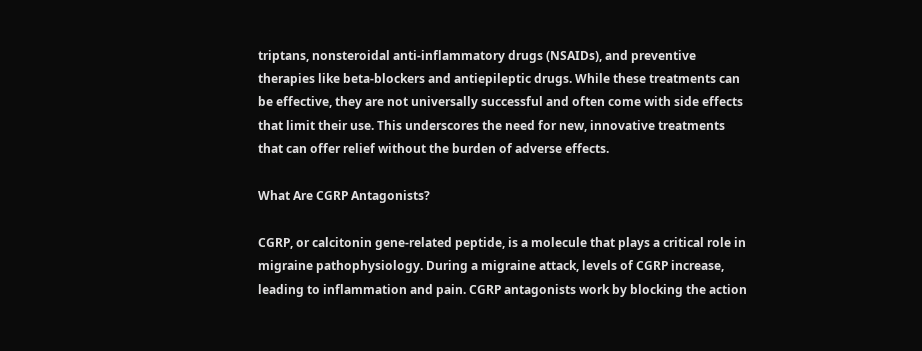triptans, nonsteroidal anti-inflammatory drugs (NSAIDs), and preventive therapies like beta-blockers and antiepileptic drugs. While these treatments can be effective, they are not universally successful and often come with side effects that limit their use. This underscores the need for new, innovative treatments that can offer relief without the burden of adverse effects.

What Are CGRP Antagonists?

CGRP, or calcitonin gene-related peptide, is a molecule that plays a critical role in migraine pathophysiology. During a migraine attack, levels of CGRP increase, leading to inflammation and pain. CGRP antagonists work by blocking the action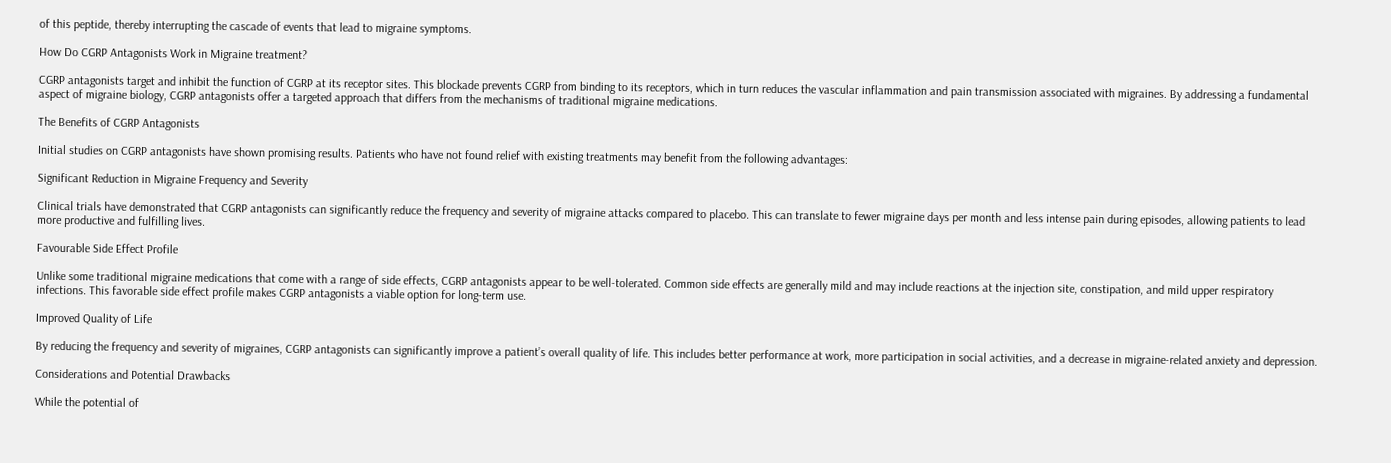of this peptide, thereby interrupting the cascade of events that lead to migraine symptoms.

How Do CGRP Antagonists Work in Migraine treatment?

CGRP antagonists target and inhibit the function of CGRP at its receptor sites. This blockade prevents CGRP from binding to its receptors, which in turn reduces the vascular inflammation and pain transmission associated with migraines. By addressing a fundamental aspect of migraine biology, CGRP antagonists offer a targeted approach that differs from the mechanisms of traditional migraine medications.

The Benefits of CGRP Antagonists

Initial studies on CGRP antagonists have shown promising results. Patients who have not found relief with existing treatments may benefit from the following advantages:

Significant Reduction in Migraine Frequency and Severity

Clinical trials have demonstrated that CGRP antagonists can significantly reduce the frequency and severity of migraine attacks compared to placebo. This can translate to fewer migraine days per month and less intense pain during episodes, allowing patients to lead more productive and fulfilling lives.

Favourable Side Effect Profile

Unlike some traditional migraine medications that come with a range of side effects, CGRP antagonists appear to be well-tolerated. Common side effects are generally mild and may include reactions at the injection site, constipation, and mild upper respiratory infections. This favorable side effect profile makes CGRP antagonists a viable option for long-term use.

Improved Quality of Life

By reducing the frequency and severity of migraines, CGRP antagonists can significantly improve a patient’s overall quality of life. This includes better performance at work, more participation in social activities, and a decrease in migraine-related anxiety and depression.

Considerations and Potential Drawbacks

While the potential of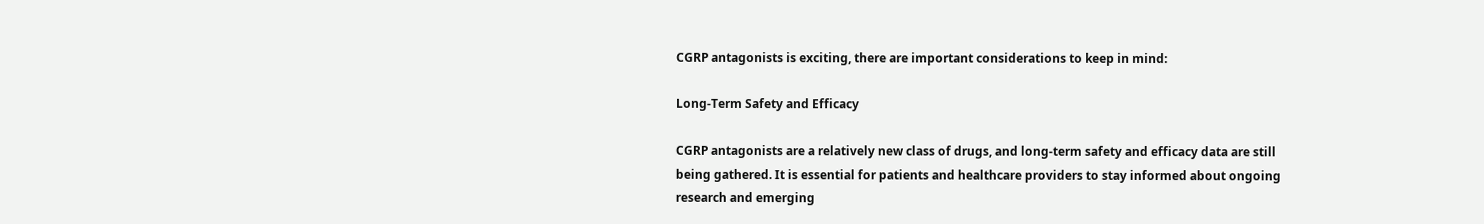CGRP antagonists is exciting, there are important considerations to keep in mind:

Long-Term Safety and Efficacy

CGRP antagonists are a relatively new class of drugs, and long-term safety and efficacy data are still being gathered. It is essential for patients and healthcare providers to stay informed about ongoing research and emerging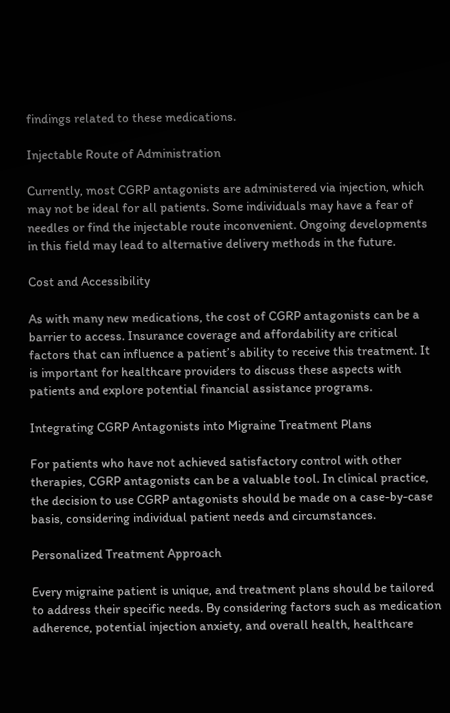findings related to these medications.

Injectable Route of Administration

Currently, most CGRP antagonists are administered via injection, which may not be ideal for all patients. Some individuals may have a fear of needles or find the injectable route inconvenient. Ongoing developments in this field may lead to alternative delivery methods in the future.

Cost and Accessibility

As with many new medications, the cost of CGRP antagonists can be a barrier to access. Insurance coverage and affordability are critical factors that can influence a patient’s ability to receive this treatment. It is important for healthcare providers to discuss these aspects with patients and explore potential financial assistance programs.

Integrating CGRP Antagonists into Migraine Treatment Plans

For patients who have not achieved satisfactory control with other therapies, CGRP antagonists can be a valuable tool. In clinical practice, the decision to use CGRP antagonists should be made on a case-by-case basis, considering individual patient needs and circumstances.

Personalized Treatment Approach

Every migraine patient is unique, and treatment plans should be tailored to address their specific needs. By considering factors such as medication adherence, potential injection anxiety, and overall health, healthcare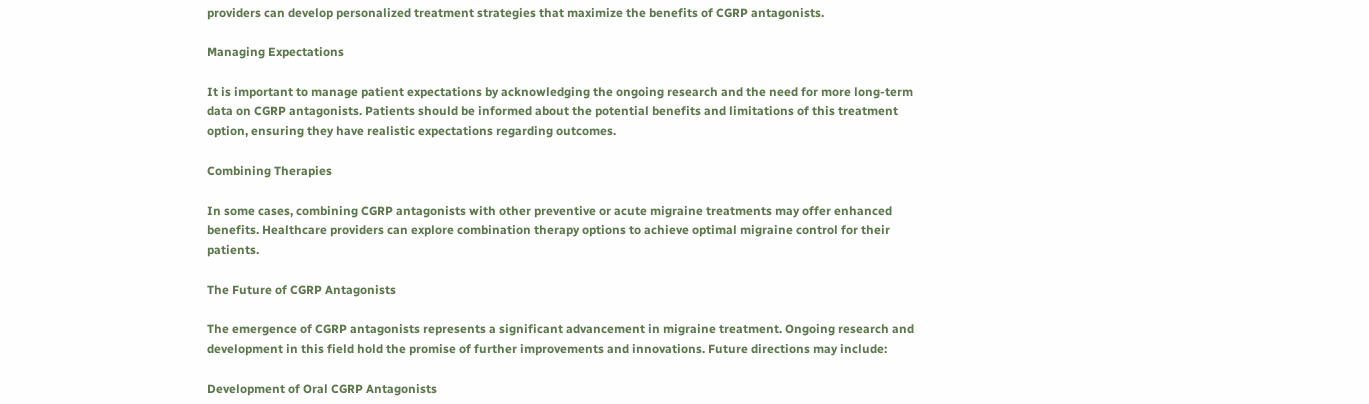providers can develop personalized treatment strategies that maximize the benefits of CGRP antagonists.

Managing Expectations

It is important to manage patient expectations by acknowledging the ongoing research and the need for more long-term data on CGRP antagonists. Patients should be informed about the potential benefits and limitations of this treatment option, ensuring they have realistic expectations regarding outcomes.

Combining Therapies

In some cases, combining CGRP antagonists with other preventive or acute migraine treatments may offer enhanced benefits. Healthcare providers can explore combination therapy options to achieve optimal migraine control for their patients.

The Future of CGRP Antagonists

The emergence of CGRP antagonists represents a significant advancement in migraine treatment. Ongoing research and development in this field hold the promise of further improvements and innovations. Future directions may include:

Development of Oral CGRP Antagonists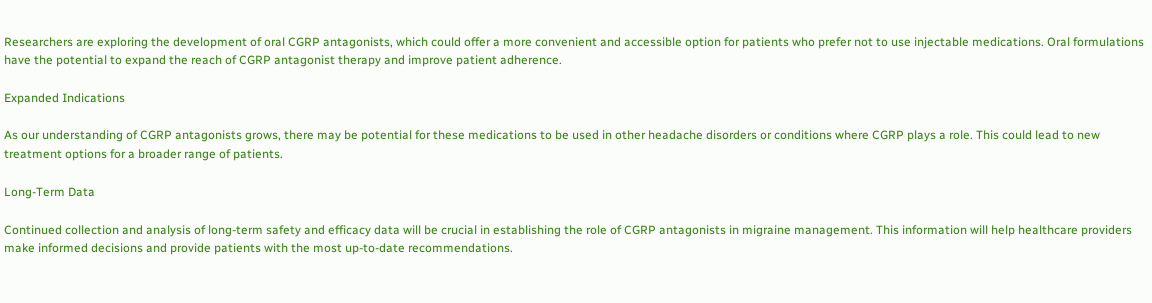Researchers are exploring the development of oral CGRP antagonists, which could offer a more convenient and accessible option for patients who prefer not to use injectable medications. Oral formulations have the potential to expand the reach of CGRP antagonist therapy and improve patient adherence.

Expanded Indications

As our understanding of CGRP antagonists grows, there may be potential for these medications to be used in other headache disorders or conditions where CGRP plays a role. This could lead to new treatment options for a broader range of patients.

Long-Term Data

Continued collection and analysis of long-term safety and efficacy data will be crucial in establishing the role of CGRP antagonists in migraine management. This information will help healthcare providers make informed decisions and provide patients with the most up-to-date recommendations.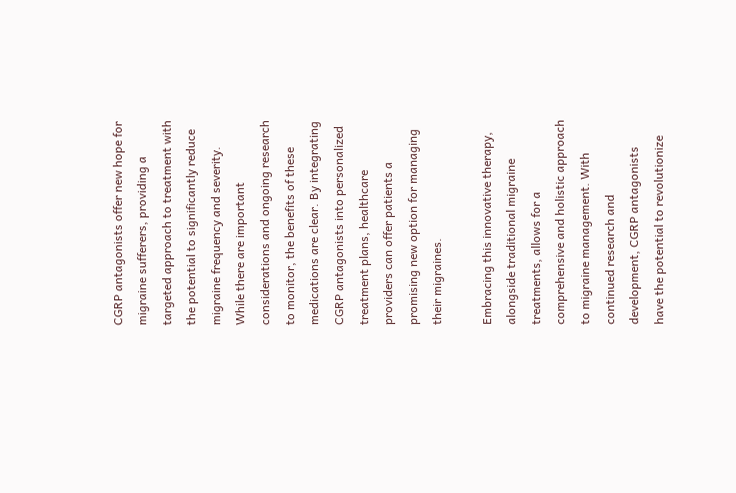CGRP antagonists offer new hope for migraine sufferers, providing a targeted approach to treatment with the potential to significantly reduce migraine frequency and severity. While there are important considerations and ongoing research to monitor, the benefits of these medications are clear. By integrating CGRP antagonists into personalized treatment plans, healthcare providers can offer patients a promising new option for managing their migraines.

Embracing this innovative therapy, alongside traditional migraine treatments, allows for a comprehensive and holistic approach to migraine management. With continued research and development, CGRP antagonists have the potential to revolutionize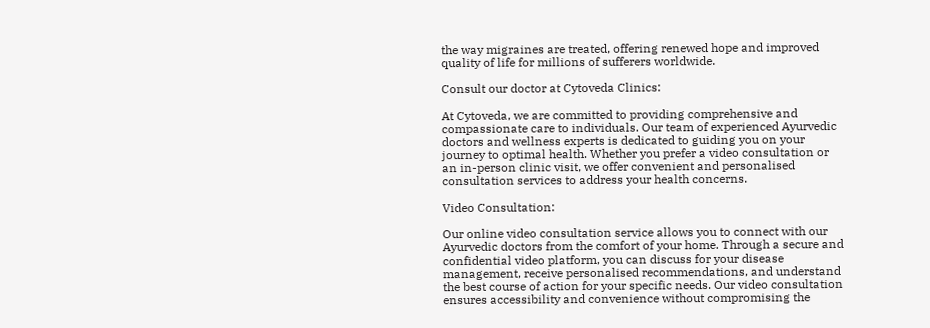the way migraines are treated, offering renewed hope and improved quality of life for millions of sufferers worldwide.

Consult our doctor at Cytoveda Clinics:

At Cytoveda, we are committed to providing comprehensive and compassionate care to individuals. Our team of experienced Ayurvedic doctors and wellness experts is dedicated to guiding you on your journey to optimal health. Whether you prefer a video consultation or an in-person clinic visit, we offer convenient and personalised consultation services to address your health concerns.

Video Consultation:

Our online video consultation service allows you to connect with our Ayurvedic doctors from the comfort of your home. Through a secure and confidential video platform, you can discuss for your disease management, receive personalised recommendations, and understand the best course of action for your specific needs. Our video consultation ensures accessibility and convenience without compromising the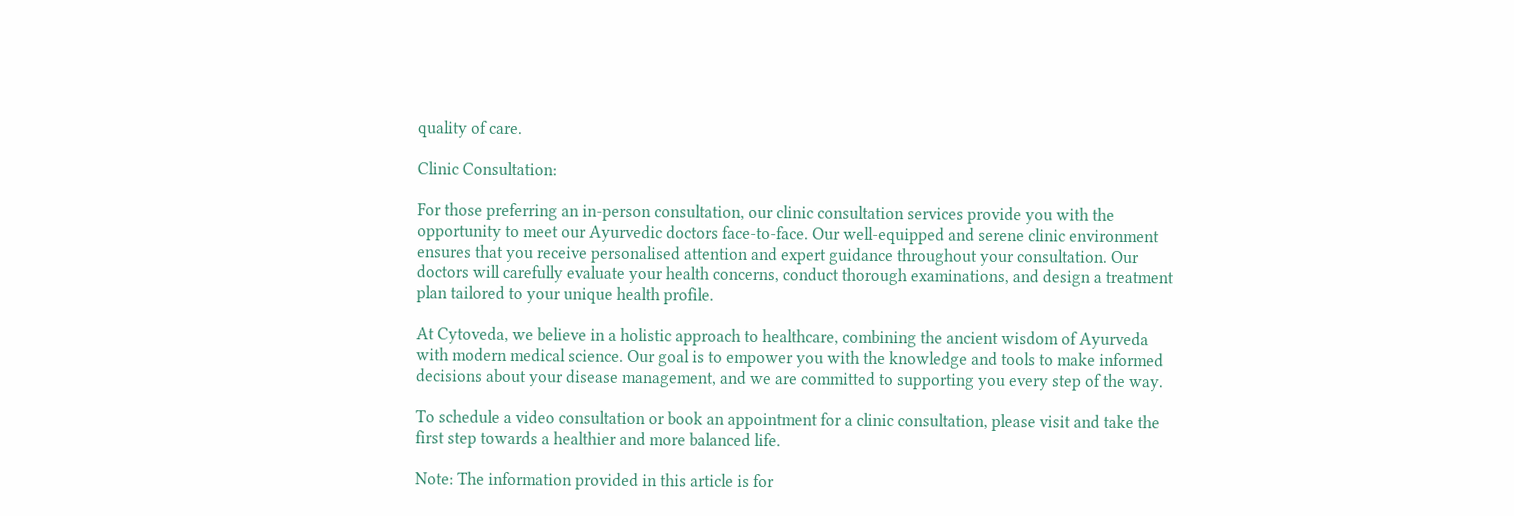quality of care.

Clinic Consultation:

For those preferring an in-person consultation, our clinic consultation services provide you with the opportunity to meet our Ayurvedic doctors face-to-face. Our well-equipped and serene clinic environment ensures that you receive personalised attention and expert guidance throughout your consultation. Our doctors will carefully evaluate your health concerns, conduct thorough examinations, and design a treatment plan tailored to your unique health profile.

At Cytoveda, we believe in a holistic approach to healthcare, combining the ancient wisdom of Ayurveda with modern medical science. Our goal is to empower you with the knowledge and tools to make informed decisions about your disease management, and we are committed to supporting you every step of the way.

To schedule a video consultation or book an appointment for a clinic consultation, please visit and take the first step towards a healthier and more balanced life.

Note: The information provided in this article is for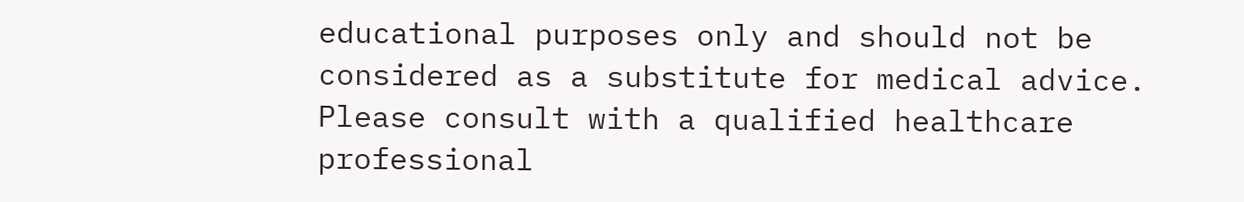educational purposes only and should not be considered as a substitute for medical advice. Please consult with a qualified healthcare professional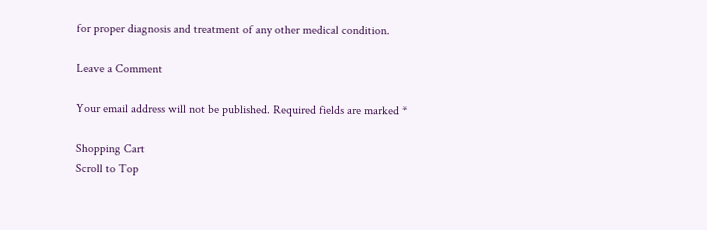for proper diagnosis and treatment of any other medical condition.

Leave a Comment

Your email address will not be published. Required fields are marked *

Shopping Cart
Scroll to Top